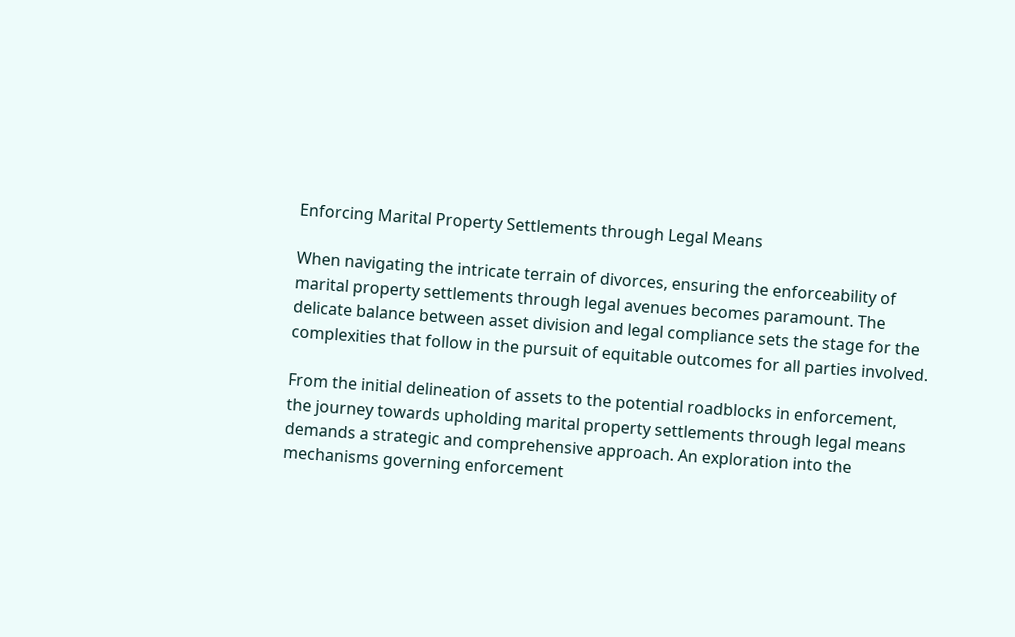Enforcing Marital Property Settlements through Legal Means

When navigating the intricate terrain of divorces, ensuring the enforceability of marital property settlements through legal avenues becomes paramount. The delicate balance between asset division and legal compliance sets the stage for the complexities that follow in the pursuit of equitable outcomes for all parties involved.

From the initial delineation of assets to the potential roadblocks in enforcement, the journey towards upholding marital property settlements through legal means demands a strategic and comprehensive approach. An exploration into the mechanisms governing enforcement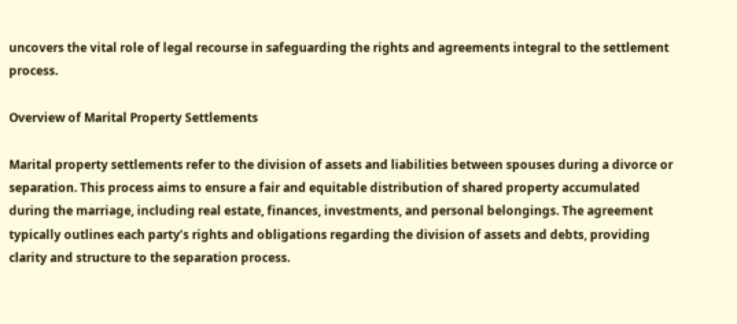uncovers the vital role of legal recourse in safeguarding the rights and agreements integral to the settlement process.

Overview of Marital Property Settlements

Marital property settlements refer to the division of assets and liabilities between spouses during a divorce or separation. This process aims to ensure a fair and equitable distribution of shared property accumulated during the marriage, including real estate, finances, investments, and personal belongings. The agreement typically outlines each party’s rights and obligations regarding the division of assets and debts, providing clarity and structure to the separation process.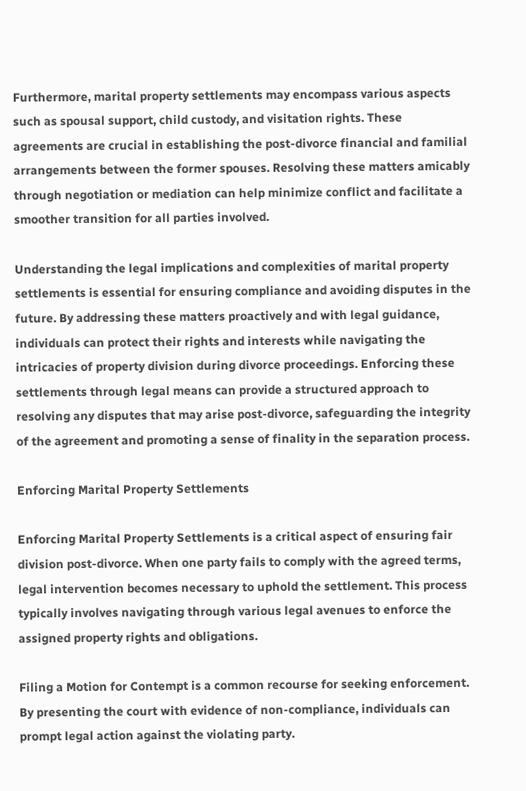Furthermore, marital property settlements may encompass various aspects such as spousal support, child custody, and visitation rights. These agreements are crucial in establishing the post-divorce financial and familial arrangements between the former spouses. Resolving these matters amicably through negotiation or mediation can help minimize conflict and facilitate a smoother transition for all parties involved.

Understanding the legal implications and complexities of marital property settlements is essential for ensuring compliance and avoiding disputes in the future. By addressing these matters proactively and with legal guidance, individuals can protect their rights and interests while navigating the intricacies of property division during divorce proceedings. Enforcing these settlements through legal means can provide a structured approach to resolving any disputes that may arise post-divorce, safeguarding the integrity of the agreement and promoting a sense of finality in the separation process.

Enforcing Marital Property Settlements

Enforcing Marital Property Settlements is a critical aspect of ensuring fair division post-divorce. When one party fails to comply with the agreed terms, legal intervention becomes necessary to uphold the settlement. This process typically involves navigating through various legal avenues to enforce the assigned property rights and obligations.

Filing a Motion for Contempt is a common recourse for seeking enforcement. By presenting the court with evidence of non-compliance, individuals can prompt legal action against the violating party.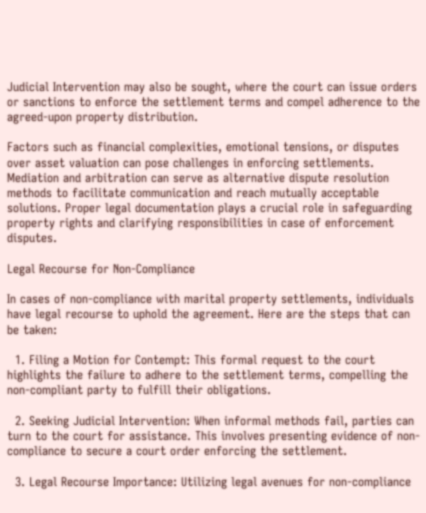Judicial Intervention may also be sought, where the court can issue orders or sanctions to enforce the settlement terms and compel adherence to the agreed-upon property distribution.

Factors such as financial complexities, emotional tensions, or disputes over asset valuation can pose challenges in enforcing settlements. Mediation and arbitration can serve as alternative dispute resolution methods to facilitate communication and reach mutually acceptable solutions. Proper legal documentation plays a crucial role in safeguarding property rights and clarifying responsibilities in case of enforcement disputes.

Legal Recourse for Non-Compliance

In cases of non-compliance with marital property settlements, individuals have legal recourse to uphold the agreement. Here are the steps that can be taken:

  1. Filing a Motion for Contempt: This formal request to the court highlights the failure to adhere to the settlement terms, compelling the non-compliant party to fulfill their obligations.

  2. Seeking Judicial Intervention: When informal methods fail, parties can turn to the court for assistance. This involves presenting evidence of non-compliance to secure a court order enforcing the settlement.

  3. Legal Recourse Importance: Utilizing legal avenues for non-compliance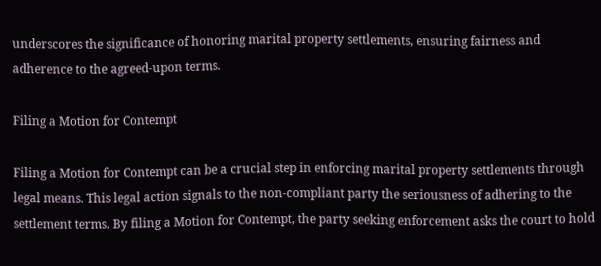underscores the significance of honoring marital property settlements, ensuring fairness and adherence to the agreed-upon terms.

Filing a Motion for Contempt

Filing a Motion for Contempt can be a crucial step in enforcing marital property settlements through legal means. This legal action signals to the non-compliant party the seriousness of adhering to the settlement terms. By filing a Motion for Contempt, the party seeking enforcement asks the court to hold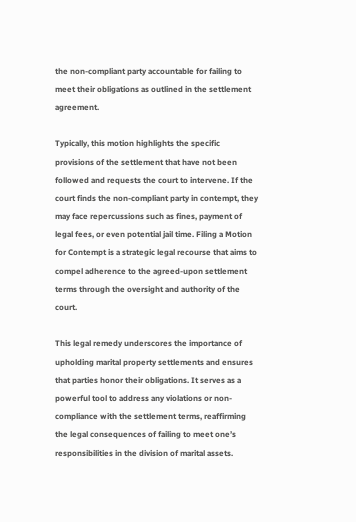the non-compliant party accountable for failing to meet their obligations as outlined in the settlement agreement.

Typically, this motion highlights the specific provisions of the settlement that have not been followed and requests the court to intervene. If the court finds the non-compliant party in contempt, they may face repercussions such as fines, payment of legal fees, or even potential jail time. Filing a Motion for Contempt is a strategic legal recourse that aims to compel adherence to the agreed-upon settlement terms through the oversight and authority of the court.

This legal remedy underscores the importance of upholding marital property settlements and ensures that parties honor their obligations. It serves as a powerful tool to address any violations or non-compliance with the settlement terms, reaffirming the legal consequences of failing to meet one’s responsibilities in the division of marital assets.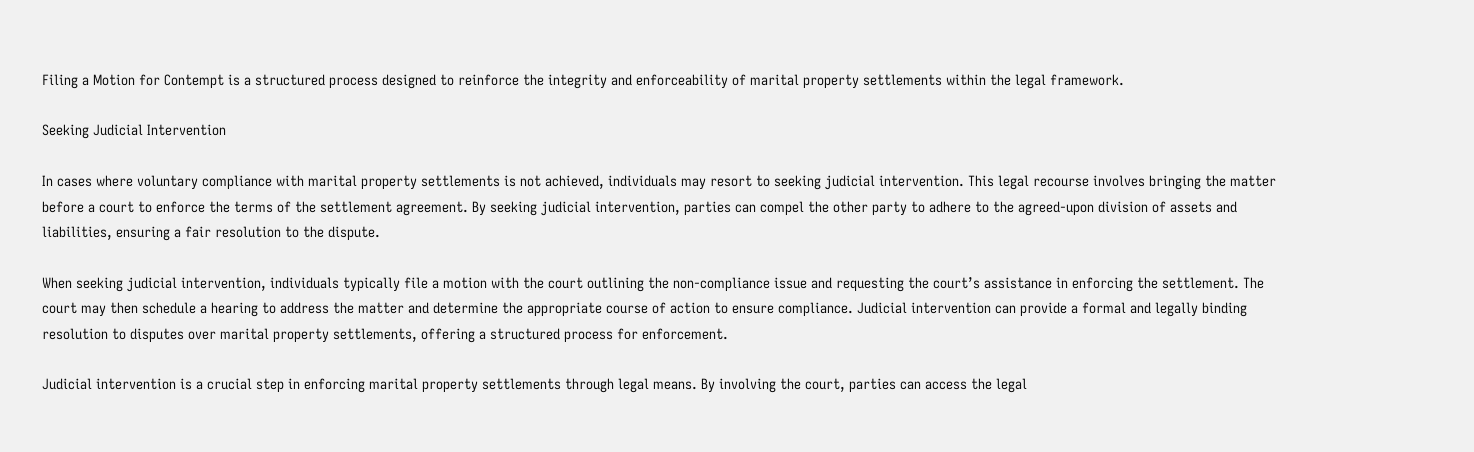Filing a Motion for Contempt is a structured process designed to reinforce the integrity and enforceability of marital property settlements within the legal framework.

Seeking Judicial Intervention

In cases where voluntary compliance with marital property settlements is not achieved, individuals may resort to seeking judicial intervention. This legal recourse involves bringing the matter before a court to enforce the terms of the settlement agreement. By seeking judicial intervention, parties can compel the other party to adhere to the agreed-upon division of assets and liabilities, ensuring a fair resolution to the dispute.

When seeking judicial intervention, individuals typically file a motion with the court outlining the non-compliance issue and requesting the court’s assistance in enforcing the settlement. The court may then schedule a hearing to address the matter and determine the appropriate course of action to ensure compliance. Judicial intervention can provide a formal and legally binding resolution to disputes over marital property settlements, offering a structured process for enforcement.

Judicial intervention is a crucial step in enforcing marital property settlements through legal means. By involving the court, parties can access the legal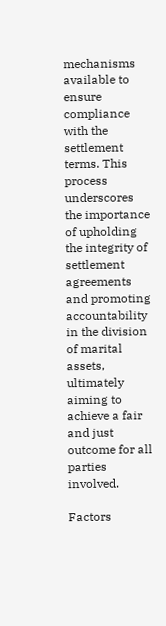mechanisms available to ensure compliance with the settlement terms. This process underscores the importance of upholding the integrity of settlement agreements and promoting accountability in the division of marital assets, ultimately aiming to achieve a fair and just outcome for all parties involved.

Factors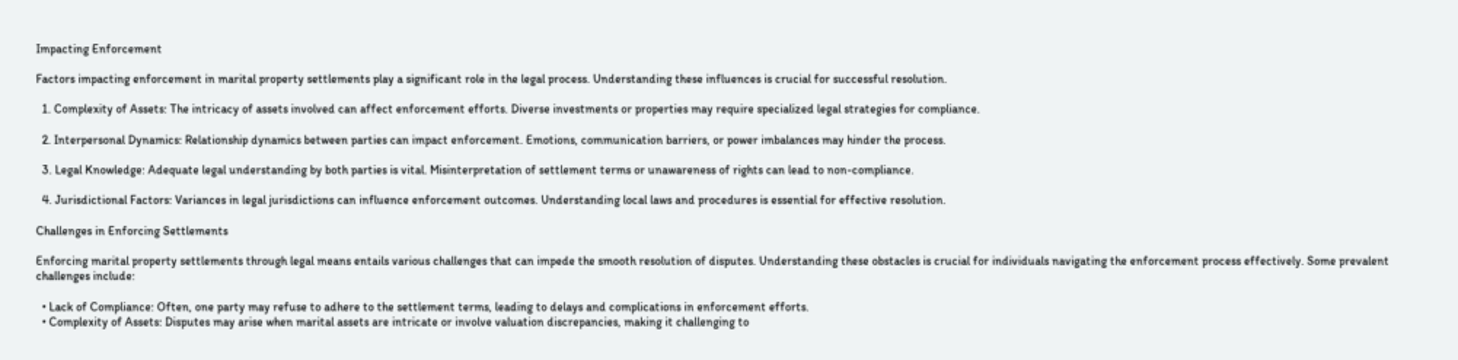Impacting Enforcement

Factors impacting enforcement in marital property settlements play a significant role in the legal process. Understanding these influences is crucial for successful resolution.

  1. Complexity of Assets: The intricacy of assets involved can affect enforcement efforts. Diverse investments or properties may require specialized legal strategies for compliance.

  2. Interpersonal Dynamics: Relationship dynamics between parties can impact enforcement. Emotions, communication barriers, or power imbalances may hinder the process.

  3. Legal Knowledge: Adequate legal understanding by both parties is vital. Misinterpretation of settlement terms or unawareness of rights can lead to non-compliance.

  4. Jurisdictional Factors: Variances in legal jurisdictions can influence enforcement outcomes. Understanding local laws and procedures is essential for effective resolution.

Challenges in Enforcing Settlements

Enforcing marital property settlements through legal means entails various challenges that can impede the smooth resolution of disputes. Understanding these obstacles is crucial for individuals navigating the enforcement process effectively. Some prevalent challenges include:

  • Lack of Compliance: Often, one party may refuse to adhere to the settlement terms, leading to delays and complications in enforcement efforts.
  • Complexity of Assets: Disputes may arise when marital assets are intricate or involve valuation discrepancies, making it challenging to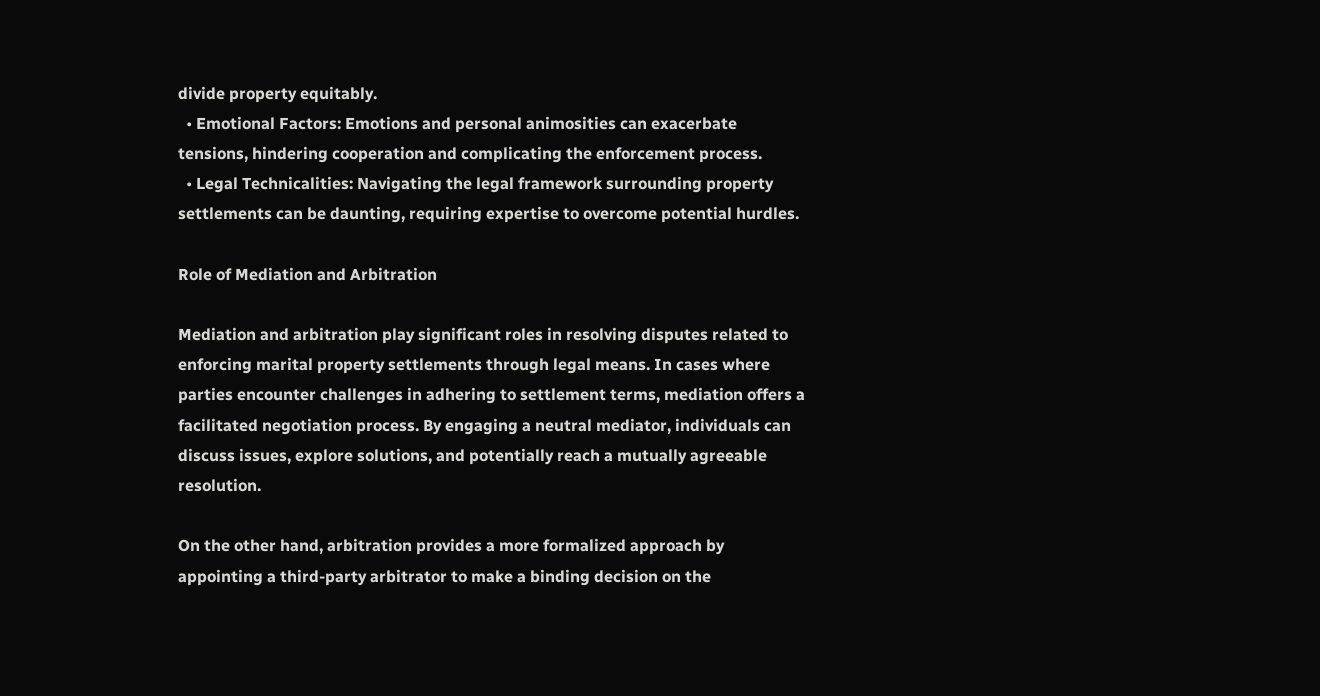divide property equitably.
  • Emotional Factors: Emotions and personal animosities can exacerbate tensions, hindering cooperation and complicating the enforcement process.
  • Legal Technicalities: Navigating the legal framework surrounding property settlements can be daunting, requiring expertise to overcome potential hurdles.

Role of Mediation and Arbitration

Mediation and arbitration play significant roles in resolving disputes related to enforcing marital property settlements through legal means. In cases where parties encounter challenges in adhering to settlement terms, mediation offers a facilitated negotiation process. By engaging a neutral mediator, individuals can discuss issues, explore solutions, and potentially reach a mutually agreeable resolution.

On the other hand, arbitration provides a more formalized approach by appointing a third-party arbitrator to make a binding decision on the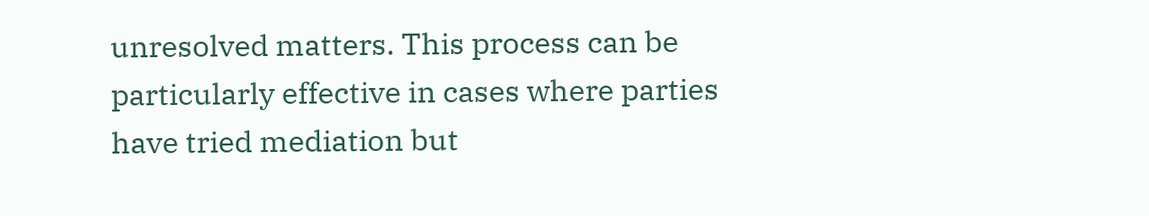unresolved matters. This process can be particularly effective in cases where parties have tried mediation but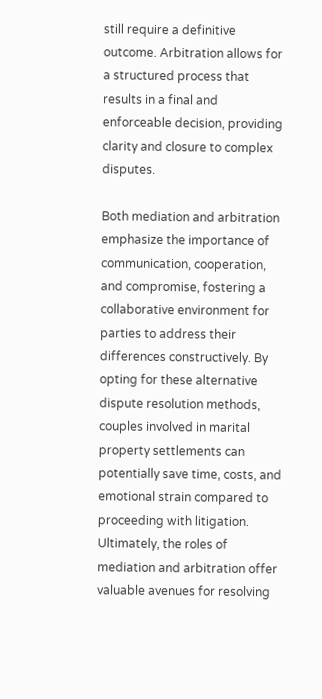still require a definitive outcome. Arbitration allows for a structured process that results in a final and enforceable decision, providing clarity and closure to complex disputes.

Both mediation and arbitration emphasize the importance of communication, cooperation, and compromise, fostering a collaborative environment for parties to address their differences constructively. By opting for these alternative dispute resolution methods, couples involved in marital property settlements can potentially save time, costs, and emotional strain compared to proceeding with litigation. Ultimately, the roles of mediation and arbitration offer valuable avenues for resolving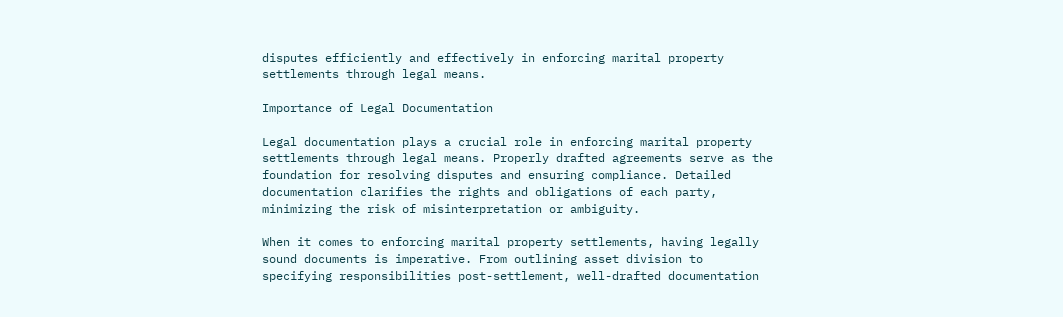disputes efficiently and effectively in enforcing marital property settlements through legal means.

Importance of Legal Documentation

Legal documentation plays a crucial role in enforcing marital property settlements through legal means. Properly drafted agreements serve as the foundation for resolving disputes and ensuring compliance. Detailed documentation clarifies the rights and obligations of each party, minimizing the risk of misinterpretation or ambiguity.

When it comes to enforcing marital property settlements, having legally sound documents is imperative. From outlining asset division to specifying responsibilities post-settlement, well-drafted documentation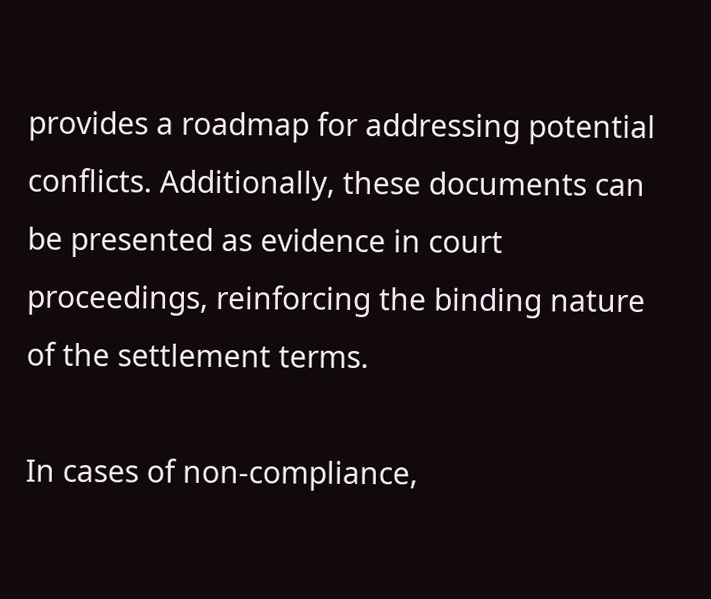provides a roadmap for addressing potential conflicts. Additionally, these documents can be presented as evidence in court proceedings, reinforcing the binding nature of the settlement terms.

In cases of non-compliance,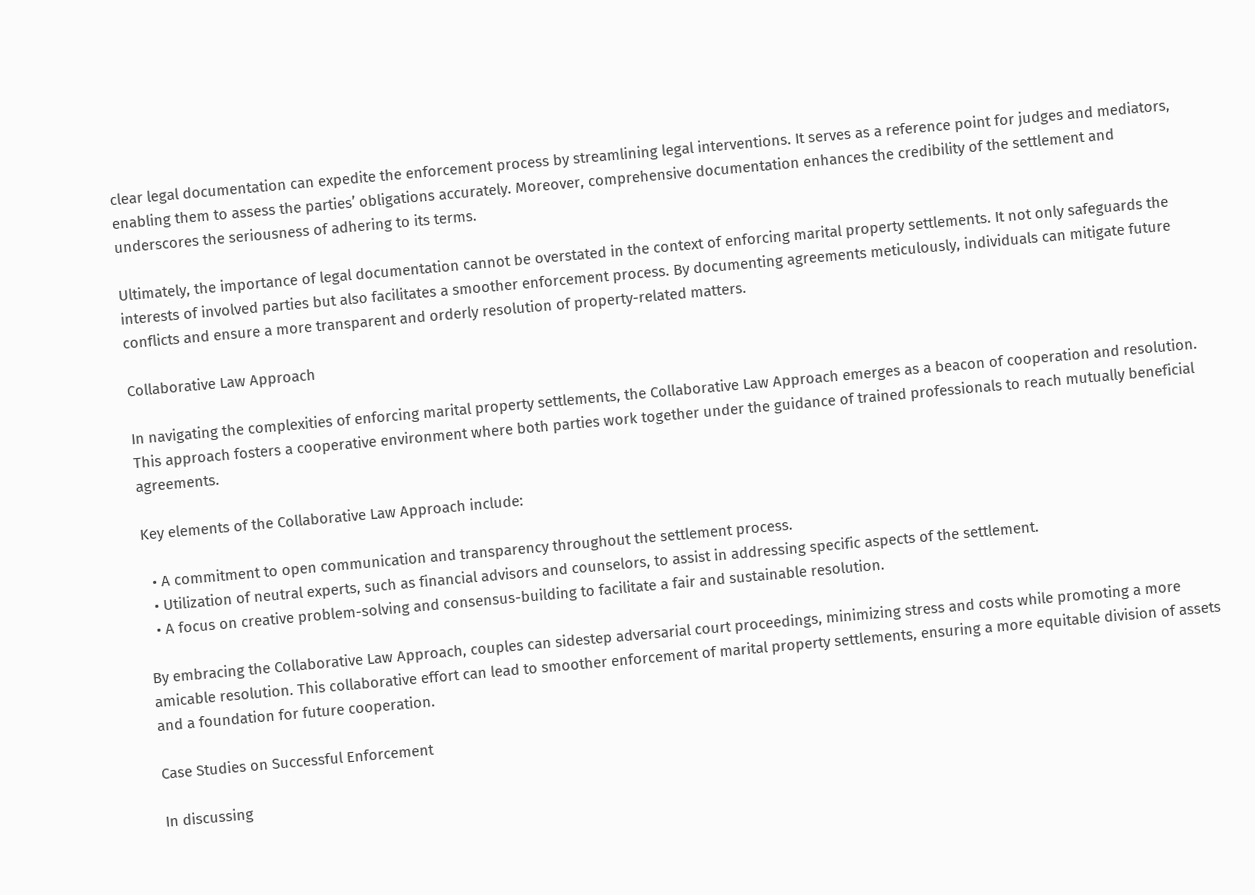clear legal documentation can expedite the enforcement process by streamlining legal interventions. It serves as a reference point for judges and mediators, enabling them to assess the parties’ obligations accurately. Moreover, comprehensive documentation enhances the credibility of the settlement and underscores the seriousness of adhering to its terms.

Ultimately, the importance of legal documentation cannot be overstated in the context of enforcing marital property settlements. It not only safeguards the interests of involved parties but also facilitates a smoother enforcement process. By documenting agreements meticulously, individuals can mitigate future conflicts and ensure a more transparent and orderly resolution of property-related matters.

Collaborative Law Approach

In navigating the complexities of enforcing marital property settlements, the Collaborative Law Approach emerges as a beacon of cooperation and resolution. This approach fosters a cooperative environment where both parties work together under the guidance of trained professionals to reach mutually beneficial agreements.

Key elements of the Collaborative Law Approach include:

  • A commitment to open communication and transparency throughout the settlement process.
  • Utilization of neutral experts, such as financial advisors and counselors, to assist in addressing specific aspects of the settlement.
  • A focus on creative problem-solving and consensus-building to facilitate a fair and sustainable resolution.

By embracing the Collaborative Law Approach, couples can sidestep adversarial court proceedings, minimizing stress and costs while promoting a more amicable resolution. This collaborative effort can lead to smoother enforcement of marital property settlements, ensuring a more equitable division of assets and a foundation for future cooperation.

Case Studies on Successful Enforcement

In discussing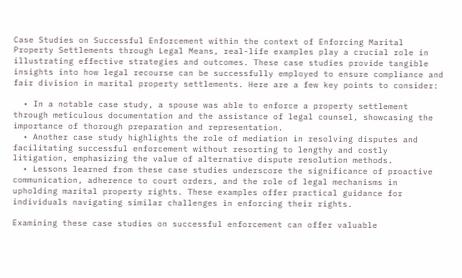Case Studies on Successful Enforcement within the context of Enforcing Marital Property Settlements through Legal Means, real-life examples play a crucial role in illustrating effective strategies and outcomes. These case studies provide tangible insights into how legal recourse can be successfully employed to ensure compliance and fair division in marital property settlements. Here are a few key points to consider:

  • In a notable case study, a spouse was able to enforce a property settlement through meticulous documentation and the assistance of legal counsel, showcasing the importance of thorough preparation and representation.
  • Another case study highlights the role of mediation in resolving disputes and facilitating successful enforcement without resorting to lengthy and costly litigation, emphasizing the value of alternative dispute resolution methods.
  • Lessons learned from these case studies underscore the significance of proactive communication, adherence to court orders, and the role of legal mechanisms in upholding marital property rights. These examples offer practical guidance for individuals navigating similar challenges in enforcing their rights.

Examining these case studies on successful enforcement can offer valuable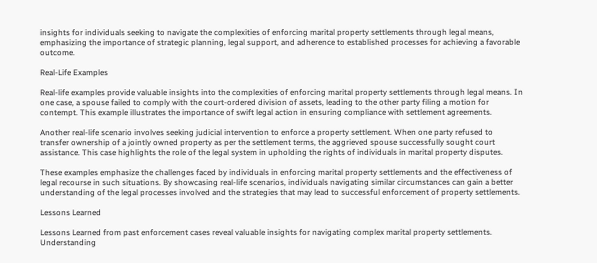insights for individuals seeking to navigate the complexities of enforcing marital property settlements through legal means, emphasizing the importance of strategic planning, legal support, and adherence to established processes for achieving a favorable outcome.

Real-Life Examples

Real-life examples provide valuable insights into the complexities of enforcing marital property settlements through legal means. In one case, a spouse failed to comply with the court-ordered division of assets, leading to the other party filing a motion for contempt. This example illustrates the importance of swift legal action in ensuring compliance with settlement agreements.

Another real-life scenario involves seeking judicial intervention to enforce a property settlement. When one party refused to transfer ownership of a jointly owned property as per the settlement terms, the aggrieved spouse successfully sought court assistance. This case highlights the role of the legal system in upholding the rights of individuals in marital property disputes.

These examples emphasize the challenges faced by individuals in enforcing marital property settlements and the effectiveness of legal recourse in such situations. By showcasing real-life scenarios, individuals navigating similar circumstances can gain a better understanding of the legal processes involved and the strategies that may lead to successful enforcement of property settlements.

Lessons Learned

Lessons Learned from past enforcement cases reveal valuable insights for navigating complex marital property settlements. Understanding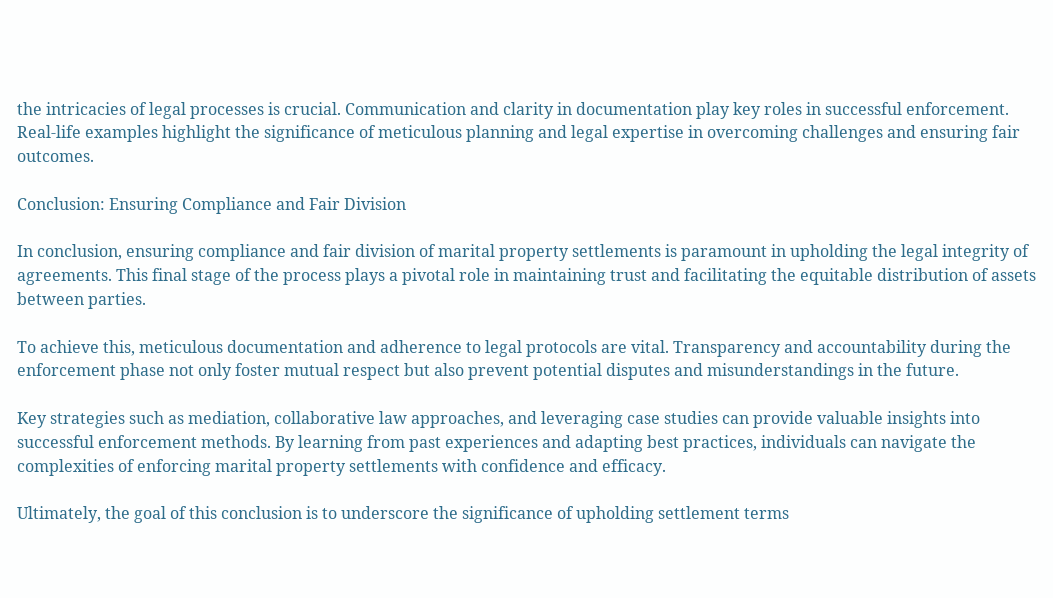the intricacies of legal processes is crucial. Communication and clarity in documentation play key roles in successful enforcement. Real-life examples highlight the significance of meticulous planning and legal expertise in overcoming challenges and ensuring fair outcomes.

Conclusion: Ensuring Compliance and Fair Division

In conclusion, ensuring compliance and fair division of marital property settlements is paramount in upholding the legal integrity of agreements. This final stage of the process plays a pivotal role in maintaining trust and facilitating the equitable distribution of assets between parties.

To achieve this, meticulous documentation and adherence to legal protocols are vital. Transparency and accountability during the enforcement phase not only foster mutual respect but also prevent potential disputes and misunderstandings in the future.

Key strategies such as mediation, collaborative law approaches, and leveraging case studies can provide valuable insights into successful enforcement methods. By learning from past experiences and adapting best practices, individuals can navigate the complexities of enforcing marital property settlements with confidence and efficacy.

Ultimately, the goal of this conclusion is to underscore the significance of upholding settlement terms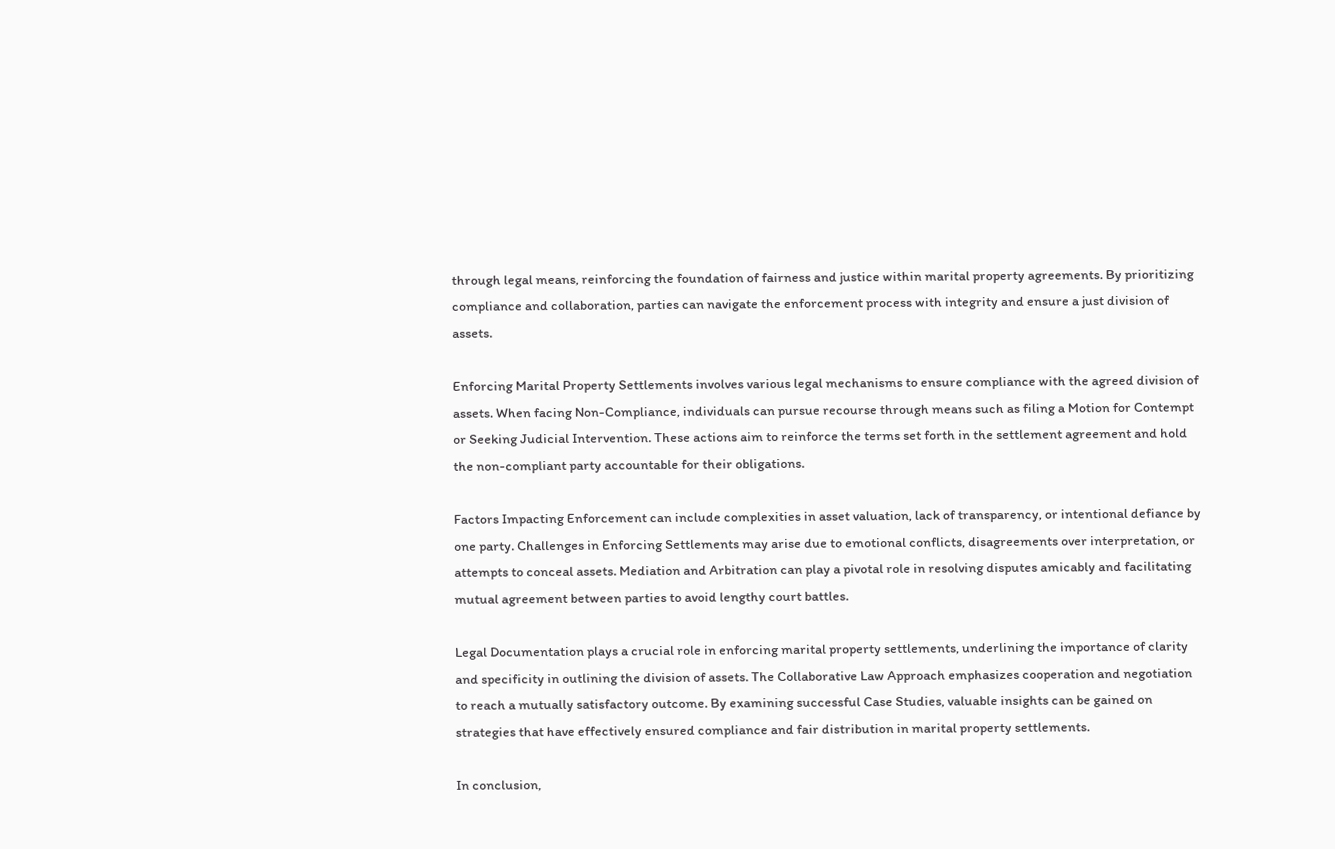through legal means, reinforcing the foundation of fairness and justice within marital property agreements. By prioritizing compliance and collaboration, parties can navigate the enforcement process with integrity and ensure a just division of assets.

Enforcing Marital Property Settlements involves various legal mechanisms to ensure compliance with the agreed division of assets. When facing Non-Compliance, individuals can pursue recourse through means such as filing a Motion for Contempt or Seeking Judicial Intervention. These actions aim to reinforce the terms set forth in the settlement agreement and hold the non-compliant party accountable for their obligations.

Factors Impacting Enforcement can include complexities in asset valuation, lack of transparency, or intentional defiance by one party. Challenges in Enforcing Settlements may arise due to emotional conflicts, disagreements over interpretation, or attempts to conceal assets. Mediation and Arbitration can play a pivotal role in resolving disputes amicably and facilitating mutual agreement between parties to avoid lengthy court battles.

Legal Documentation plays a crucial role in enforcing marital property settlements, underlining the importance of clarity and specificity in outlining the division of assets. The Collaborative Law Approach emphasizes cooperation and negotiation to reach a mutually satisfactory outcome. By examining successful Case Studies, valuable insights can be gained on strategies that have effectively ensured compliance and fair distribution in marital property settlements.

In conclusion,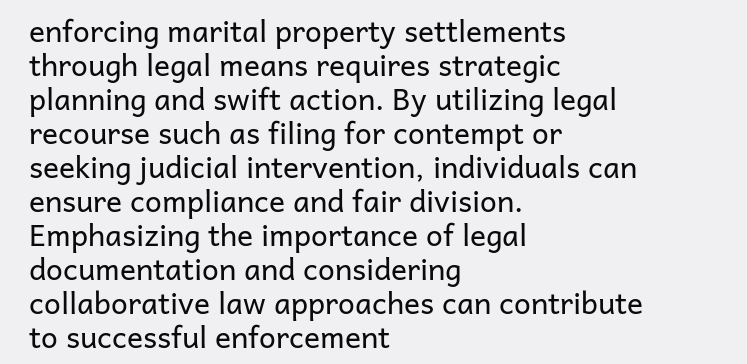enforcing marital property settlements through legal means requires strategic planning and swift action. By utilizing legal recourse such as filing for contempt or seeking judicial intervention, individuals can ensure compliance and fair division. Emphasizing the importance of legal documentation and considering collaborative law approaches can contribute to successful enforcement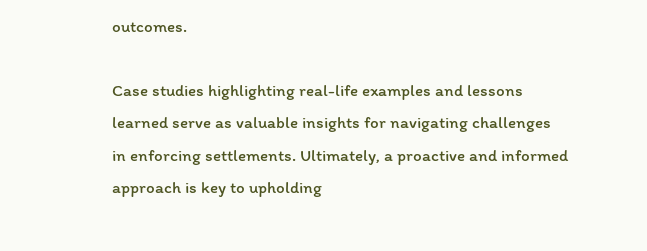outcomes.

Case studies highlighting real-life examples and lessons learned serve as valuable insights for navigating challenges in enforcing settlements. Ultimately, a proactive and informed approach is key to upholding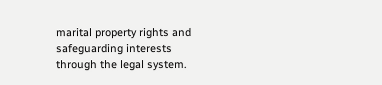marital property rights and safeguarding interests through the legal system.